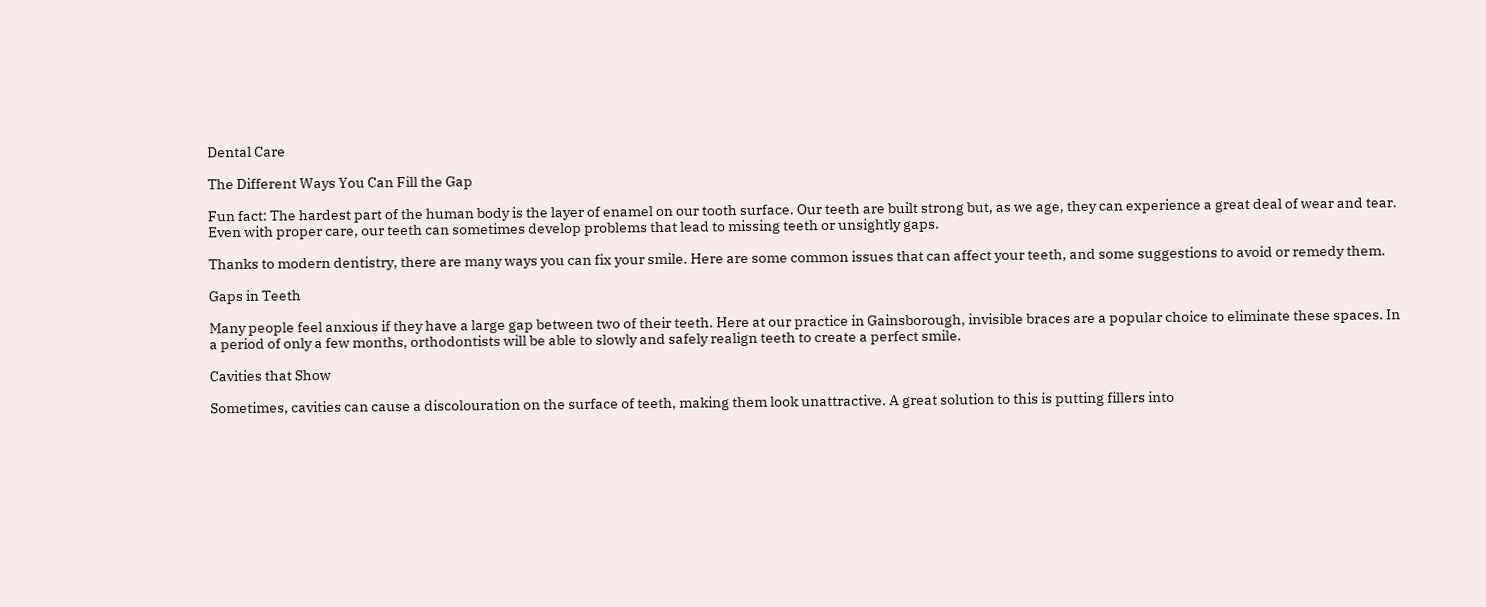Dental Care

The Different Ways You Can Fill the Gap

Fun fact: The hardest part of the human body is the layer of enamel on our tooth surface. Our teeth are built strong but, as we age, they can experience a great deal of wear and tear. Even with proper care, our teeth can sometimes develop problems that lead to missing teeth or unsightly gaps.

Thanks to modern dentistry, there are many ways you can fix your smile. Here are some common issues that can affect your teeth, and some suggestions to avoid or remedy them.

Gaps in Teeth

Many people feel anxious if they have a large gap between two of their teeth. Here at our practice in Gainsborough, invisible braces are a popular choice to eliminate these spaces. In a period of only a few months, orthodontists will be able to slowly and safely realign teeth to create a perfect smile.

Cavities that Show

Sometimes, cavities can cause a discolouration on the surface of teeth, making them look unattractive. A great solution to this is putting fillers into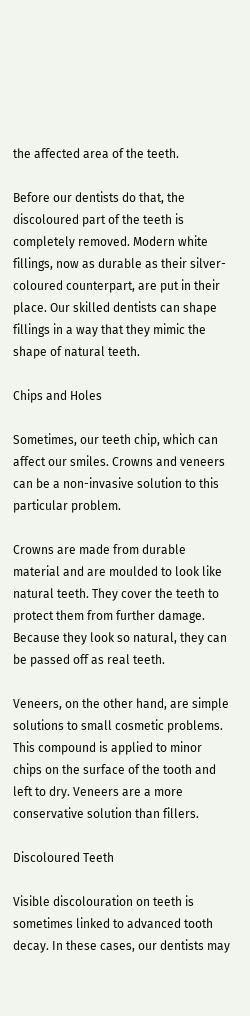the affected area of the teeth.

Before our dentists do that, the discoloured part of the teeth is completely removed. Modern white fillings, now as durable as their silver-coloured counterpart, are put in their place. Our skilled dentists can shape fillings in a way that they mimic the shape of natural teeth.

Chips and Holes

Sometimes, our teeth chip, which can affect our smiles. Crowns and veneers can be a non-invasive solution to this particular problem.

Crowns are made from durable material and are moulded to look like natural teeth. They cover the teeth to protect them from further damage. Because they look so natural, they can be passed off as real teeth.

Veneers, on the other hand, are simple solutions to small cosmetic problems. This compound is applied to minor chips on the surface of the tooth and left to dry. Veneers are a more conservative solution than fillers.

Discoloured Teeth

Visible discolouration on teeth is sometimes linked to advanced tooth decay. In these cases, our dentists may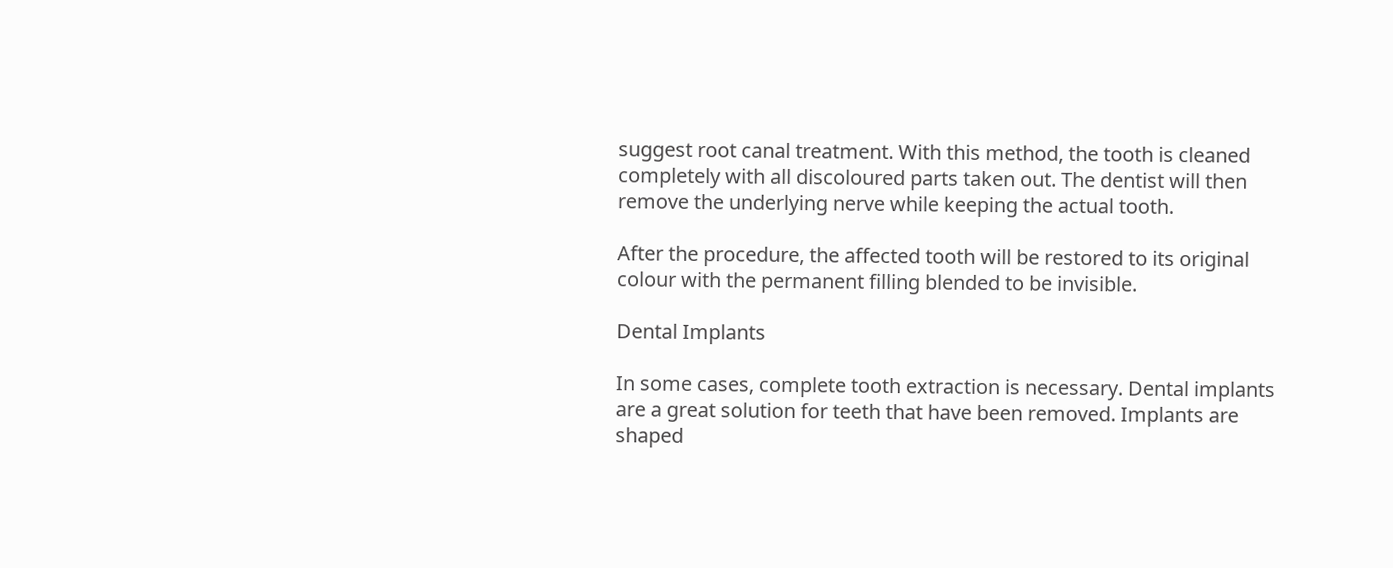suggest root canal treatment. With this method, the tooth is cleaned completely with all discoloured parts taken out. The dentist will then remove the underlying nerve while keeping the actual tooth.

After the procedure, the affected tooth will be restored to its original colour with the permanent filling blended to be invisible.

Dental Implants

In some cases, complete tooth extraction is necessary. Dental implants are a great solution for teeth that have been removed. Implants are shaped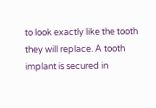to look exactly like the tooth they will replace. A tooth implant is secured in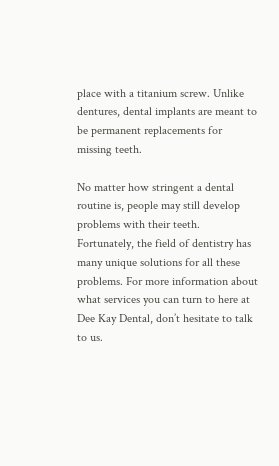place with a titanium screw. Unlike dentures, dental implants are meant to be permanent replacements for missing teeth.

No matter how stringent a dental routine is, people may still develop problems with their teeth. Fortunately, the field of dentistry has many unique solutions for all these problems. For more information about what services you can turn to here at Dee Kay Dental, don’t hesitate to talk to us.